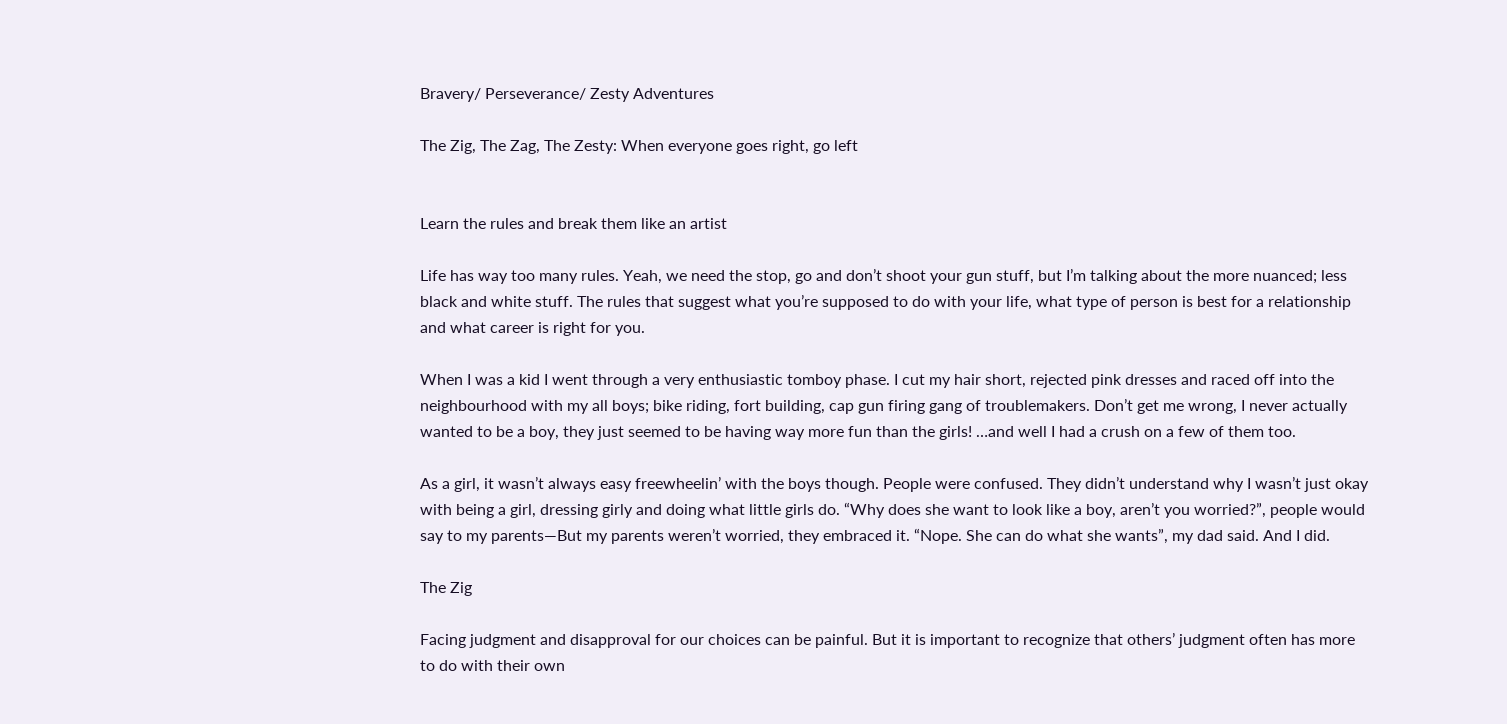Bravery/ Perseverance/ Zesty Adventures

The Zig, The Zag, The Zesty: When everyone goes right, go left


Learn the rules and break them like an artist

Life has way too many rules. Yeah, we need the stop, go and don’t shoot your gun stuff, but I’m talking about the more nuanced; less black and white stuff. The rules that suggest what you’re supposed to do with your life, what type of person is best for a relationship and what career is right for you.

When I was a kid I went through a very enthusiastic tomboy phase. I cut my hair short, rejected pink dresses and raced off into the neighbourhood with my all boys; bike riding, fort building, cap gun firing gang of troublemakers. Don’t get me wrong, I never actually wanted to be a boy, they just seemed to be having way more fun than the girls! …and well I had a crush on a few of them too.

As a girl, it wasn’t always easy freewheelin’ with the boys though. People were confused. They didn’t understand why I wasn’t just okay with being a girl, dressing girly and doing what little girls do. “Why does she want to look like a boy, aren’t you worried?”, people would say to my parents—But my parents weren’t worried, they embraced it. “Nope. She can do what she wants”, my dad said. And I did.

The Zig

Facing judgment and disapproval for our choices can be painful. But it is important to recognize that others’ judgment often has more to do with their own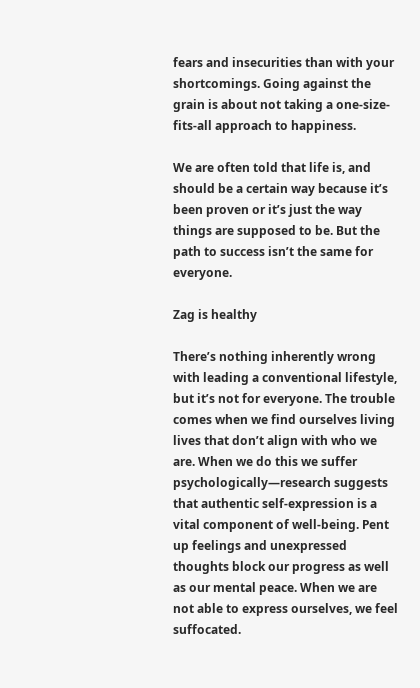fears and insecurities than with your shortcomings. Going against the grain is about not taking a one-size-fits-all approach to happiness.

We are often told that life is, and should be a certain way because it’s been proven or it’s just the way things are supposed to be. But the path to success isn’t the same for everyone.

Zag is healthy

There’s nothing inherently wrong with leading a conventional lifestyle, but it’s not for everyone. The trouble comes when we find ourselves living lives that don’t align with who we are. When we do this we suffer psychologically—research suggests that authentic self-expression is a vital component of well-being. Pent up feelings and unexpressed thoughts block our progress as well as our mental peace. When we are not able to express ourselves, we feel suffocated.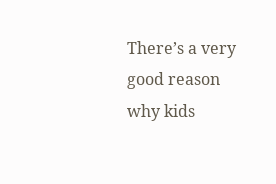There’s a very good reason why kids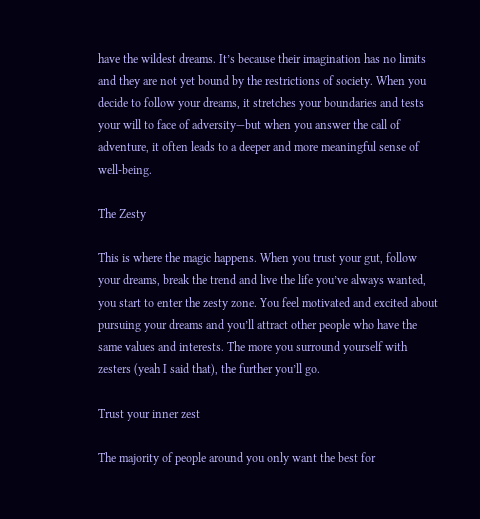have the wildest dreams. It’s because their imagination has no limits and they are not yet bound by the restrictions of society. When you decide to follow your dreams, it stretches your boundaries and tests your will to face of adversity—but when you answer the call of adventure, it often leads to a deeper and more meaningful sense of well-being.

The Zesty

This is where the magic happens. When you trust your gut, follow your dreams, break the trend and live the life you’ve always wanted, you start to enter the zesty zone. You feel motivated and excited about pursuing your dreams and you’ll attract other people who have the same values and interests. The more you surround yourself with zesters (yeah I said that), the further you’ll go.

Trust your inner zest

The majority of people around you only want the best for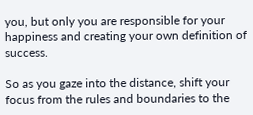you, but only you are responsible for your happiness and creating your own definition of success.

So as you gaze into the distance, shift your focus from the rules and boundaries to the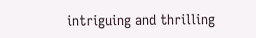intriguing and thrilling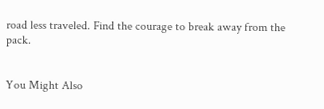road less traveled. Find the courage to break away from the pack.


You Might Also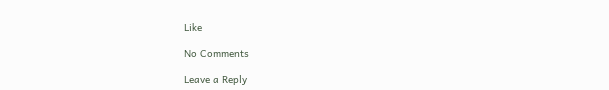Like

No Comments

Leave a Reply